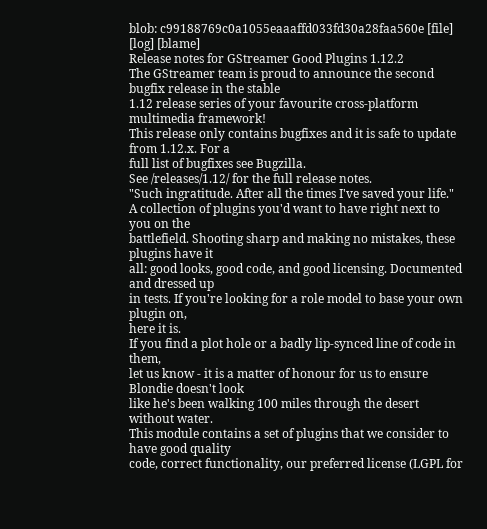blob: c99188769c0a1055eaaaffd033fd30a28faa560e [file] [log] [blame]
Release notes for GStreamer Good Plugins 1.12.2
The GStreamer team is proud to announce the second bugfix release in the stable
1.12 release series of your favourite cross-platform multimedia framework!
This release only contains bugfixes and it is safe to update from 1.12.x. For a
full list of bugfixes see Bugzilla.
See /releases/1.12/ for the full release notes.
"Such ingratitude. After all the times I've saved your life."
A collection of plugins you'd want to have right next to you on the
battlefield. Shooting sharp and making no mistakes, these plugins have it
all: good looks, good code, and good licensing. Documented and dressed up
in tests. If you're looking for a role model to base your own plugin on,
here it is.
If you find a plot hole or a badly lip-synced line of code in them,
let us know - it is a matter of honour for us to ensure Blondie doesn't look
like he's been walking 100 miles through the desert without water.
This module contains a set of plugins that we consider to have good quality
code, correct functionality, our preferred license (LGPL for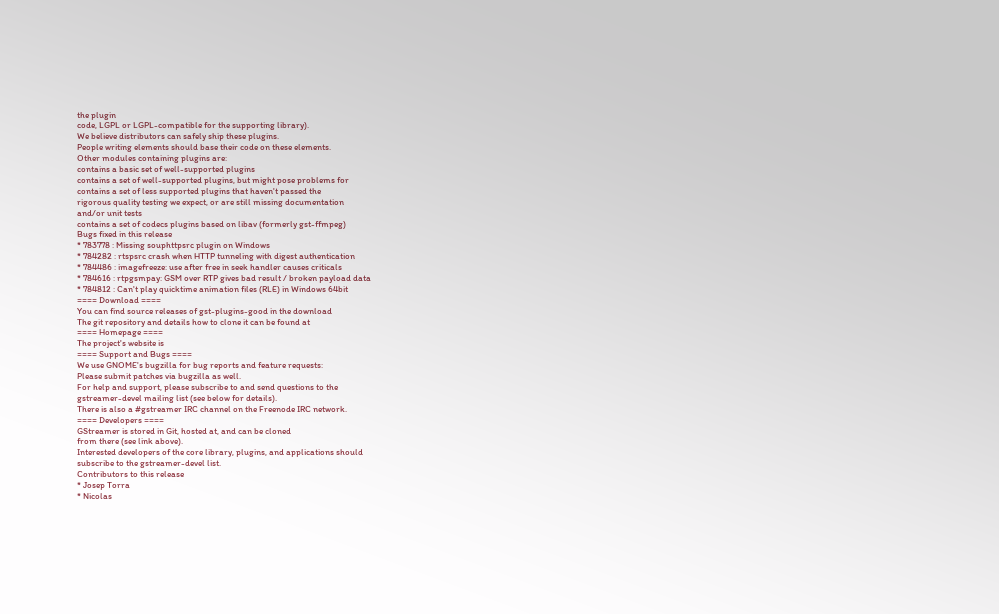the plugin
code, LGPL or LGPL-compatible for the supporting library).
We believe distributors can safely ship these plugins.
People writing elements should base their code on these elements.
Other modules containing plugins are:
contains a basic set of well-supported plugins
contains a set of well-supported plugins, but might pose problems for
contains a set of less supported plugins that haven't passed the
rigorous quality testing we expect, or are still missing documentation
and/or unit tests
contains a set of codecs plugins based on libav (formerly gst-ffmpeg)
Bugs fixed in this release
* 783778 : Missing souphttpsrc plugin on Windows
* 784282 : rtspsrc crash when HTTP tunneling with digest authentication
* 784486 : imagefreeze: use after free in seek handler causes criticals
* 784616 : rtpgsmpay: GSM over RTP gives bad result / broken payload data
* 784812 : Can't play quicktime animation files (RLE) in Windows 64bit
==== Download ====
You can find source releases of gst-plugins-good in the download
The git repository and details how to clone it can be found at
==== Homepage ====
The project's website is
==== Support and Bugs ====
We use GNOME's bugzilla for bug reports and feature requests:
Please submit patches via bugzilla as well.
For help and support, please subscribe to and send questions to the
gstreamer-devel mailing list (see below for details).
There is also a #gstreamer IRC channel on the Freenode IRC network.
==== Developers ====
GStreamer is stored in Git, hosted at, and can be cloned
from there (see link above).
Interested developers of the core library, plugins, and applications should
subscribe to the gstreamer-devel list.
Contributors to this release
* Josep Torra
* Nicolas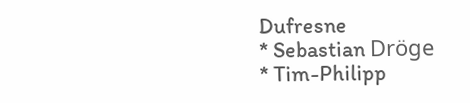Dufresne
* Sebastian Dröge
* Tim-Philipp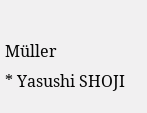Müller
* Yasushi SHOJI